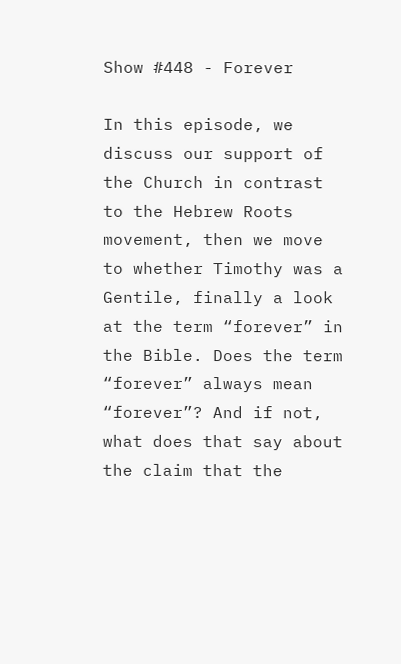Show #448 - Forever

In this episode, we discuss our support of the Church in contrast to the Hebrew Roots movement, then we move to whether Timothy was a Gentile, finally a look at the term “forever” in the Bible. Does the term “forever” always mean “forever”? And if not, what does that say about the claim that the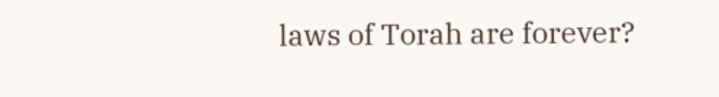laws of Torah are forever?